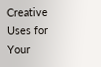Creative Uses for Your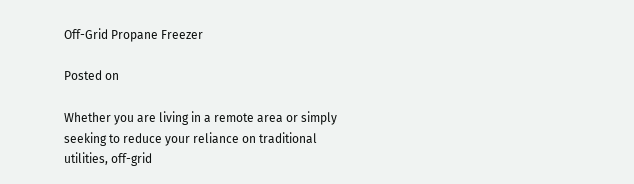Off-Grid Propane Freezer

Posted on

Whether you are living in a remote area or simply seeking to reduce your reliance on traditional utilities, off-grid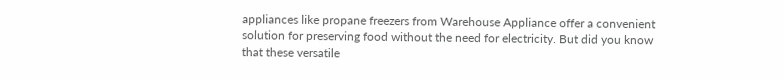appliances like propane freezers from Warehouse Appliance offer a convenient solution for preserving food without the need for electricity. But did you know that these versatile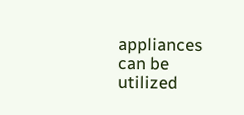appliances can be utilized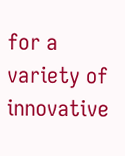for a variety of innovative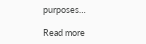purposes…

Read more